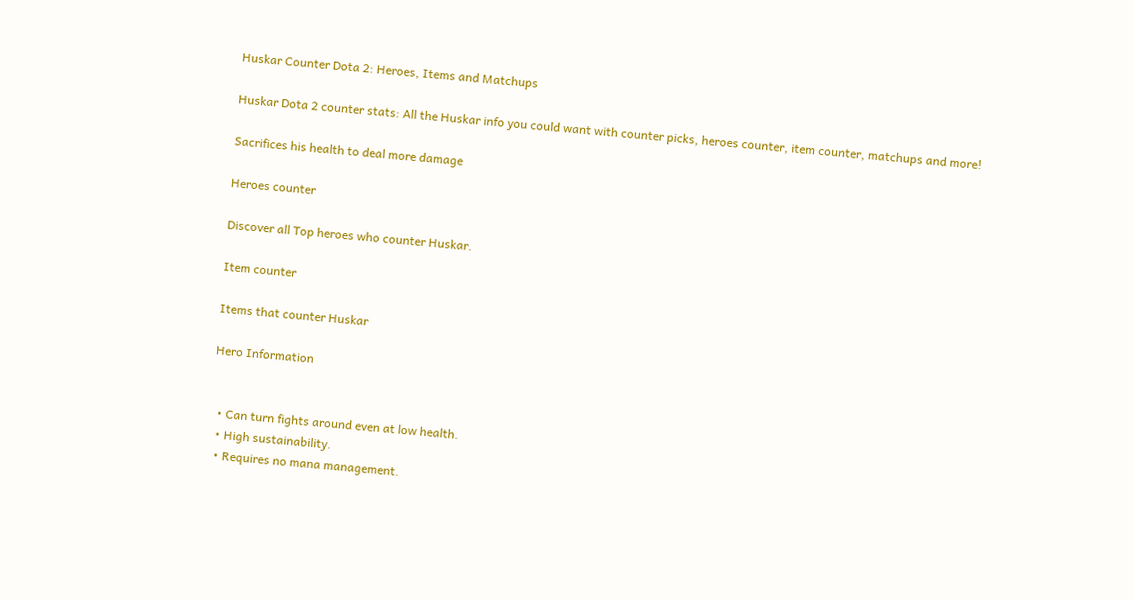Huskar Counter Dota 2: Heroes, Items and Matchups

Huskar Dota 2 counter stats: All the Huskar info you could want with counter picks, heroes counter, item counter, matchups and more!

Sacrifices his health to deal more damage

Heroes counter

Discover all Top heroes who counter Huskar.

Item counter

Items that counter Huskar

Hero Information


  • Can turn fights around even at low health.
  • High sustainability.
  • Requires no mana management.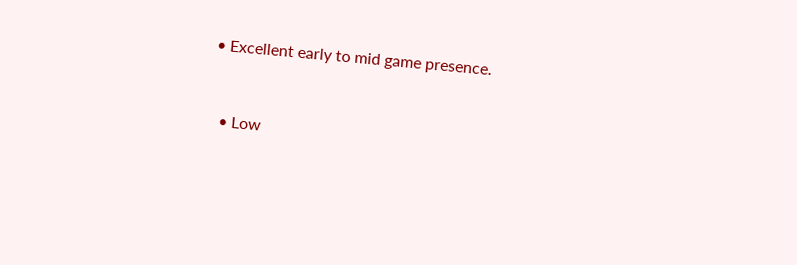• Excellent early to mid game presence.


  • Low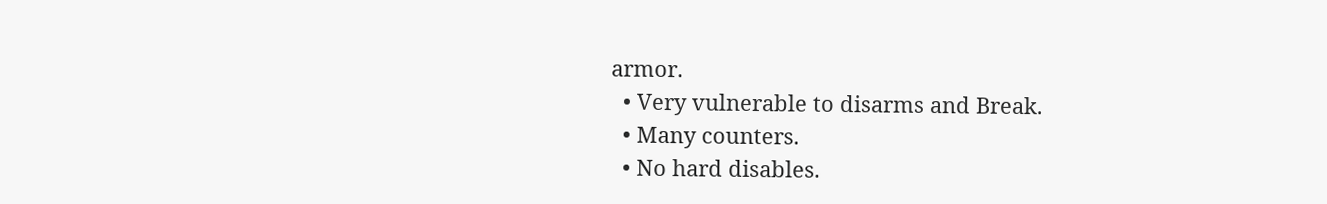armor.
  • Very vulnerable to disarms and Break.
  • Many counters.
  • No hard disables.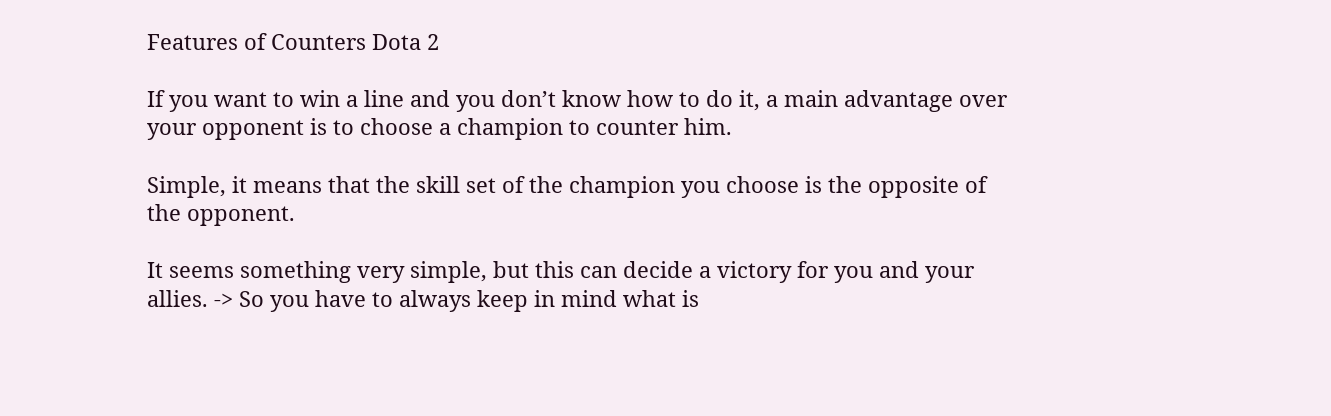Features of Counters Dota 2

If you want to win a line and you don’t know how to do it, a main advantage over your opponent is to choose a champion to counter him.

Simple, it means that the skill set of the champion you choose is the opposite of the opponent.

It seems something very simple, but this can decide a victory for you and your allies. -> So you have to always keep in mind what is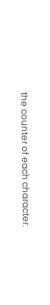the counter of each character.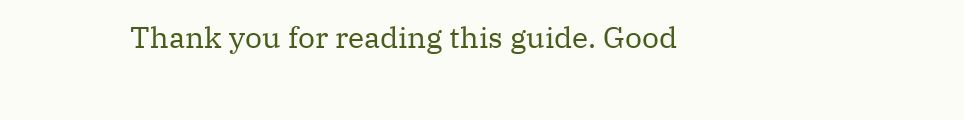Thank you for reading this guide. Good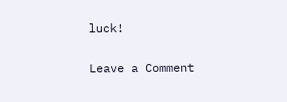luck!

Leave a Comment